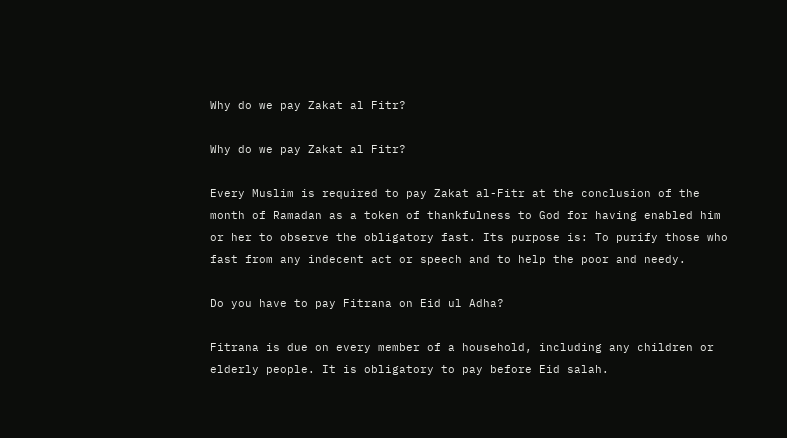Why do we pay Zakat al Fitr?

Why do we pay Zakat al Fitr?

Every Muslim is required to pay Zakat al-Fitr at the conclusion of the month of Ramadan as a token of thankfulness to God for having enabled him or her to observe the obligatory fast. Its purpose is: To purify those who fast from any indecent act or speech and to help the poor and needy.

Do you have to pay Fitrana on Eid ul Adha?

Fitrana is due on every member of a household, including any children or elderly people. It is obligatory to pay before Eid salah.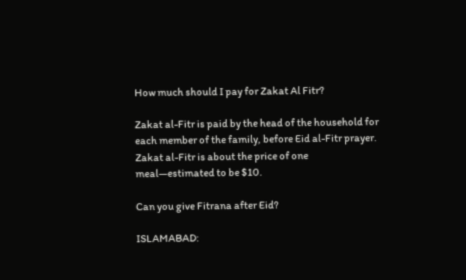How much should I pay for Zakat Al Fitr?

Zakat al-Fitr is paid by the head of the household for each member of the family, before Eid al-Fitr prayer. Zakat al-Fitr is about the price of one meal—estimated to be $10.

Can you give Fitrana after Eid?

ISLAMABAD: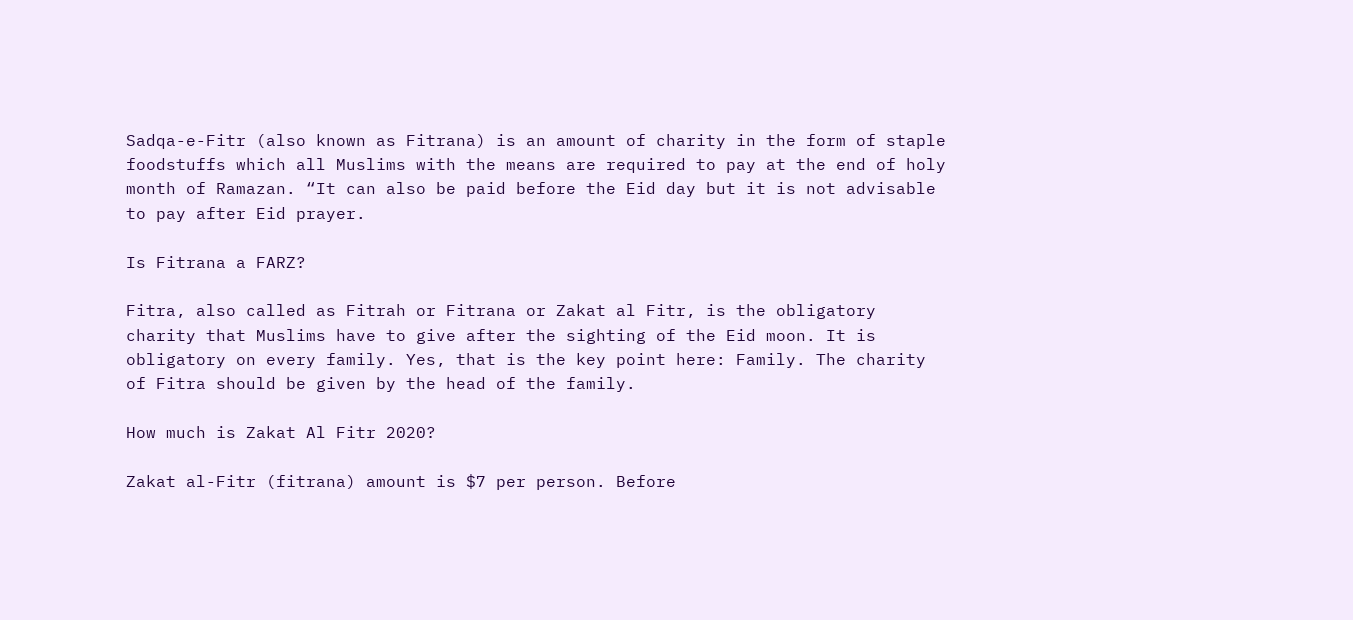Sadqa-e-Fitr (also known as Fitrana) is an amount of charity in the form of staple foodstuffs which all Muslims with the means are required to pay at the end of holy month of Ramazan. “It can also be paid before the Eid day but it is not advisable to pay after Eid prayer.

Is Fitrana a FARZ?

Fitra, also called as Fitrah or Fitrana or Zakat al Fitr, is the obligatory charity that Muslims have to give after the sighting of the Eid moon. It is obligatory on every family. Yes, that is the key point here: Family. The charity of Fitra should be given by the head of the family.

How much is Zakat Al Fitr 2020?

Zakat al-Fitr (fitrana) amount is $7 per person. Before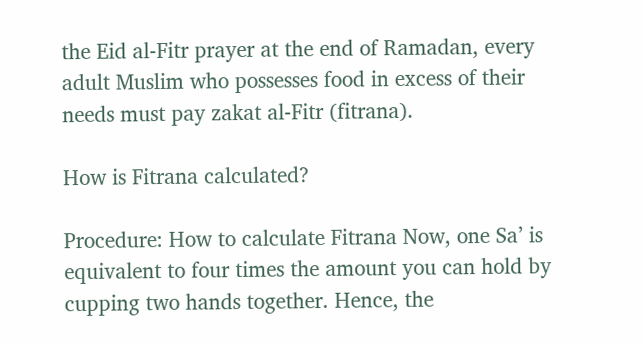the Eid al-Fitr prayer at the end of Ramadan, every adult Muslim who possesses food in excess of their needs must pay zakat al-Fitr (fitrana).

How is Fitrana calculated?

Procedure: How to calculate Fitrana Now, one Sa’ is equivalent to four times the amount you can hold by cupping two hands together. Hence, the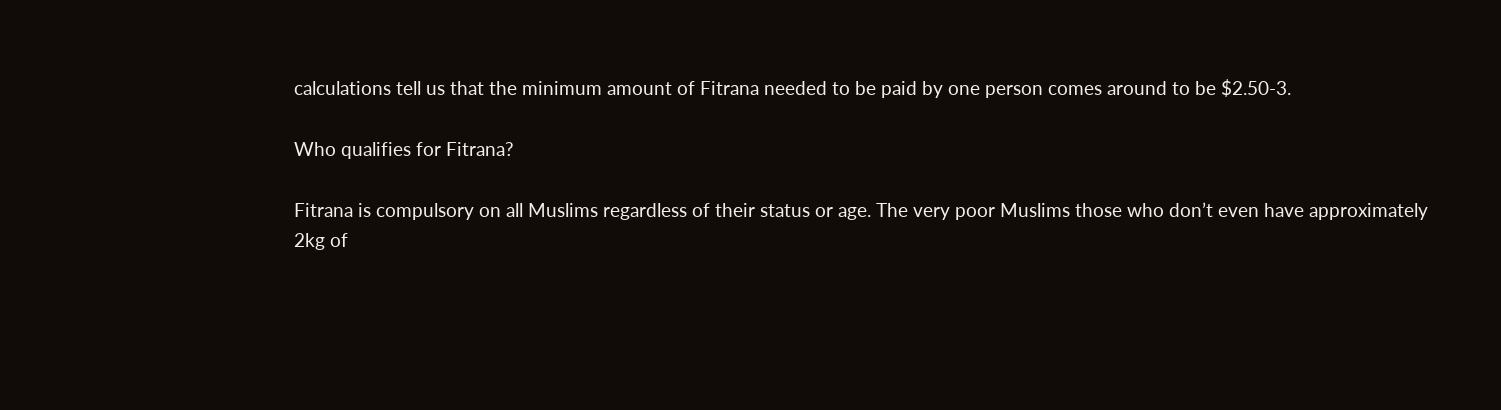calculations tell us that the minimum amount of Fitrana needed to be paid by one person comes around to be $2.50-3.

Who qualifies for Fitrana?

Fitrana is compulsory on all Muslims regardless of their status or age. The very poor Muslims those who don’t even have approximately 2kg of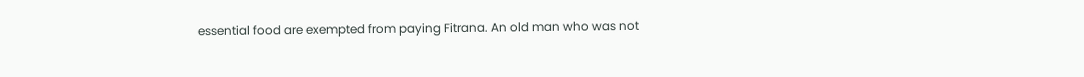essential food are exempted from paying Fitrana. An old man who was not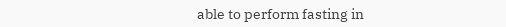able to perform fasting in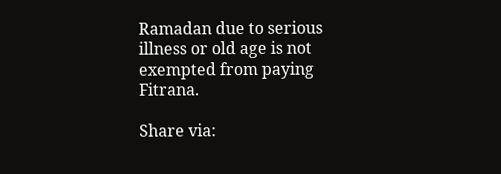Ramadan due to serious illness or old age is not exempted from paying Fitrana.

Share via: